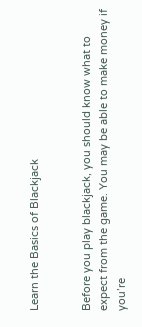Learn the Basics of Blackjack


Before you play blackjack, you should know what to expect from the game. You may be able to make money if you’re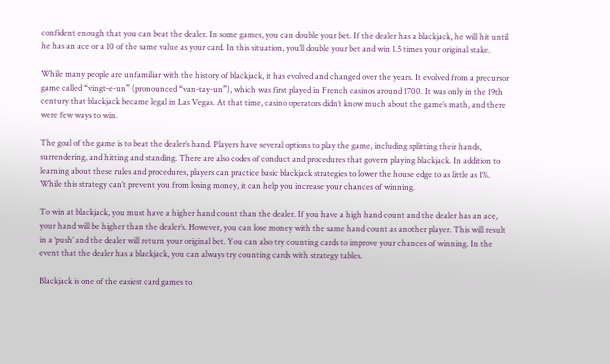confident enough that you can beat the dealer. In some games, you can double your bet. If the dealer has a blackjack, he will hit until he has an ace or a 10 of the same value as your card. In this situation, you’ll double your bet and win 1.5 times your original stake.

While many people are unfamiliar with the history of blackjack, it has evolved and changed over the years. It evolved from a precursor game called “vingt-e-un” (pronounced “van-tay-un”), which was first played in French casinos around 1700. It was only in the 19th century that blackjack became legal in Las Vegas. At that time, casino operators didn’t know much about the game’s math, and there were few ways to win.

The goal of the game is to beat the dealer’s hand. Players have several options to play the game, including splitting their hands, surrendering, and hitting and standing. There are also codes of conduct and procedures that govern playing blackjack. In addition to learning about these rules and procedures, players can practice basic blackjack strategies to lower the house edge to as little as 1%. While this strategy can’t prevent you from losing money, it can help you increase your chances of winning.

To win at blackjack, you must have a higher hand count than the dealer. If you have a high hand count and the dealer has an ace, your hand will be higher than the dealer’s. However, you can lose money with the same hand count as another player. This will result in a ‘push’ and the dealer will return your original bet. You can also try counting cards to improve your chances of winning. In the event that the dealer has a blackjack, you can always try counting cards with strategy tables.

Blackjack is one of the easiest card games to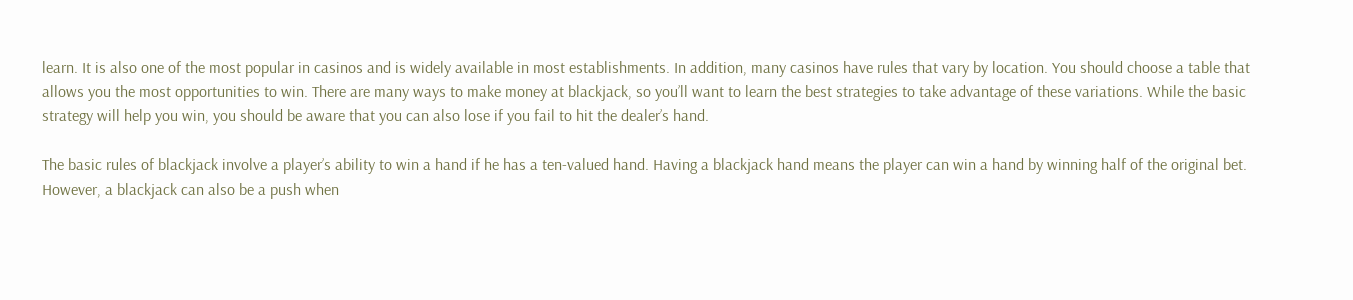learn. It is also one of the most popular in casinos and is widely available in most establishments. In addition, many casinos have rules that vary by location. You should choose a table that allows you the most opportunities to win. There are many ways to make money at blackjack, so you’ll want to learn the best strategies to take advantage of these variations. While the basic strategy will help you win, you should be aware that you can also lose if you fail to hit the dealer’s hand.

The basic rules of blackjack involve a player’s ability to win a hand if he has a ten-valued hand. Having a blackjack hand means the player can win a hand by winning half of the original bet. However, a blackjack can also be a push when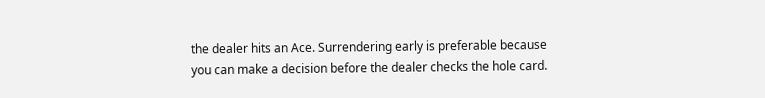the dealer hits an Ace. Surrendering early is preferable because you can make a decision before the dealer checks the hole card.